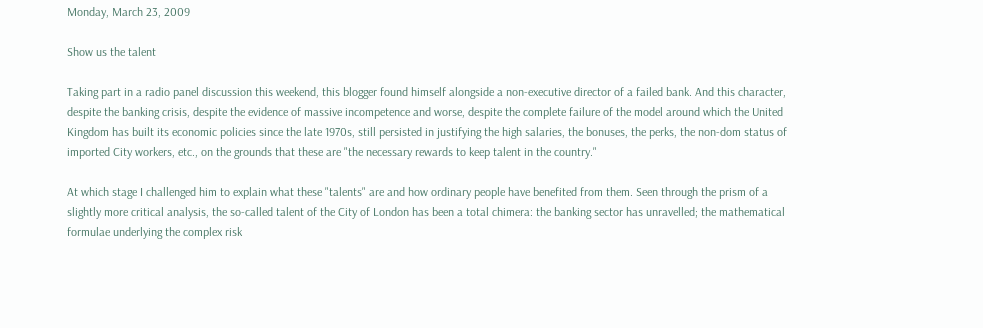Monday, March 23, 2009

Show us the talent

Taking part in a radio panel discussion this weekend, this blogger found himself alongside a non-executive director of a failed bank. And this character, despite the banking crisis, despite the evidence of massive incompetence and worse, despite the complete failure of the model around which the United Kingdom has built its economic policies since the late 1970s, still persisted in justifying the high salaries, the bonuses, the perks, the non-dom status of imported City workers, etc., on the grounds that these are "the necessary rewards to keep talent in the country."

At which stage I challenged him to explain what these "talents" are and how ordinary people have benefited from them. Seen through the prism of a slightly more critical analysis, the so-called talent of the City of London has been a total chimera: the banking sector has unravelled; the mathematical formulae underlying the complex risk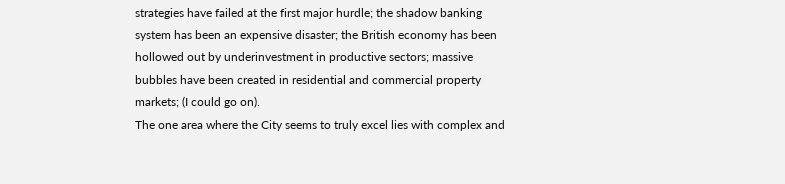strategies have failed at the first major hurdle; the shadow banking system has been an expensive disaster; the British economy has been hollowed out by underinvestment in productive sectors; massive bubbles have been created in residential and commercial property markets; (I could go on).
The one area where the City seems to truly excel lies with complex and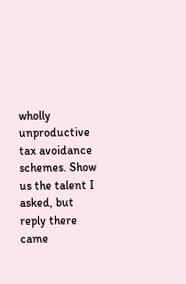wholly unproductive tax avoidance schemes. Show us the talent I asked, but reply there came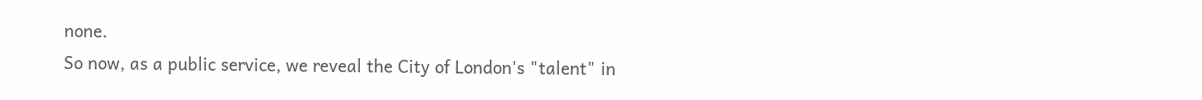none.
So now, as a public service, we reveal the City of London's "talent" in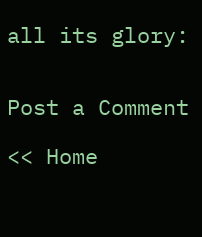all its glory:


Post a Comment

<< Home